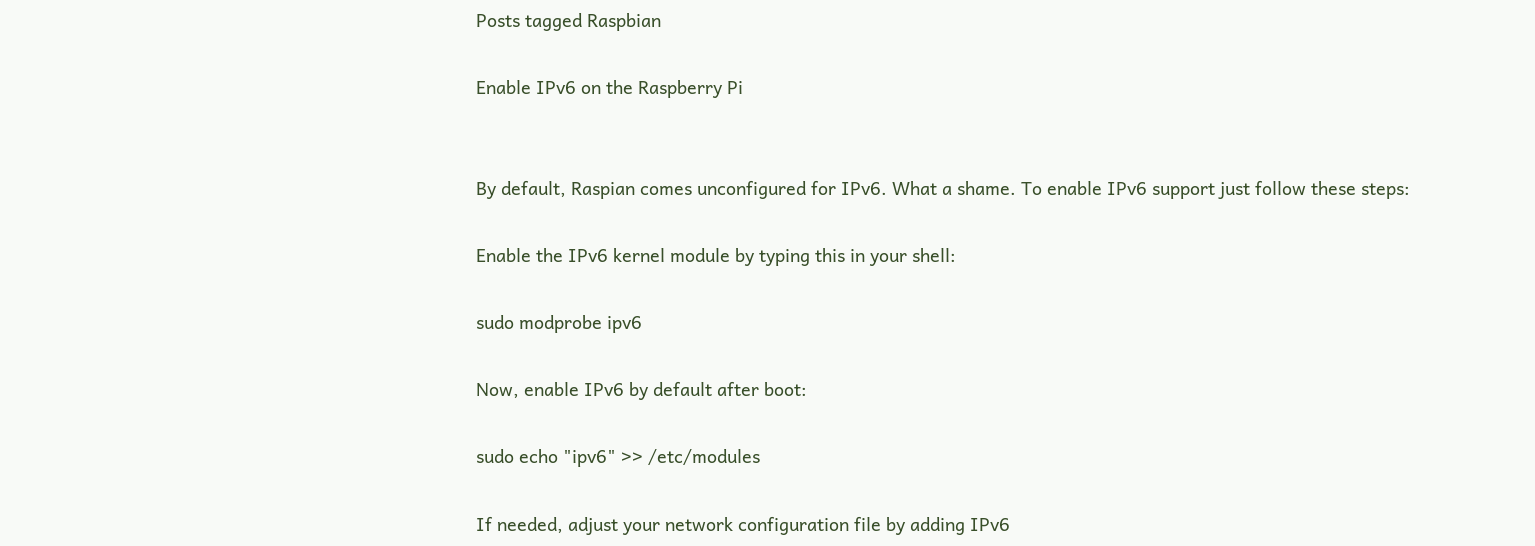Posts tagged Raspbian

Enable IPv6 on the Raspberry Pi


By default, Raspian comes unconfigured for IPv6. What a shame. To enable IPv6 support just follow these steps:

Enable the IPv6 kernel module by typing this in your shell:

sudo modprobe ipv6

Now, enable IPv6 by default after boot:

sudo echo "ipv6" >> /etc/modules

If needed, adjust your network configuration file by adding IPv6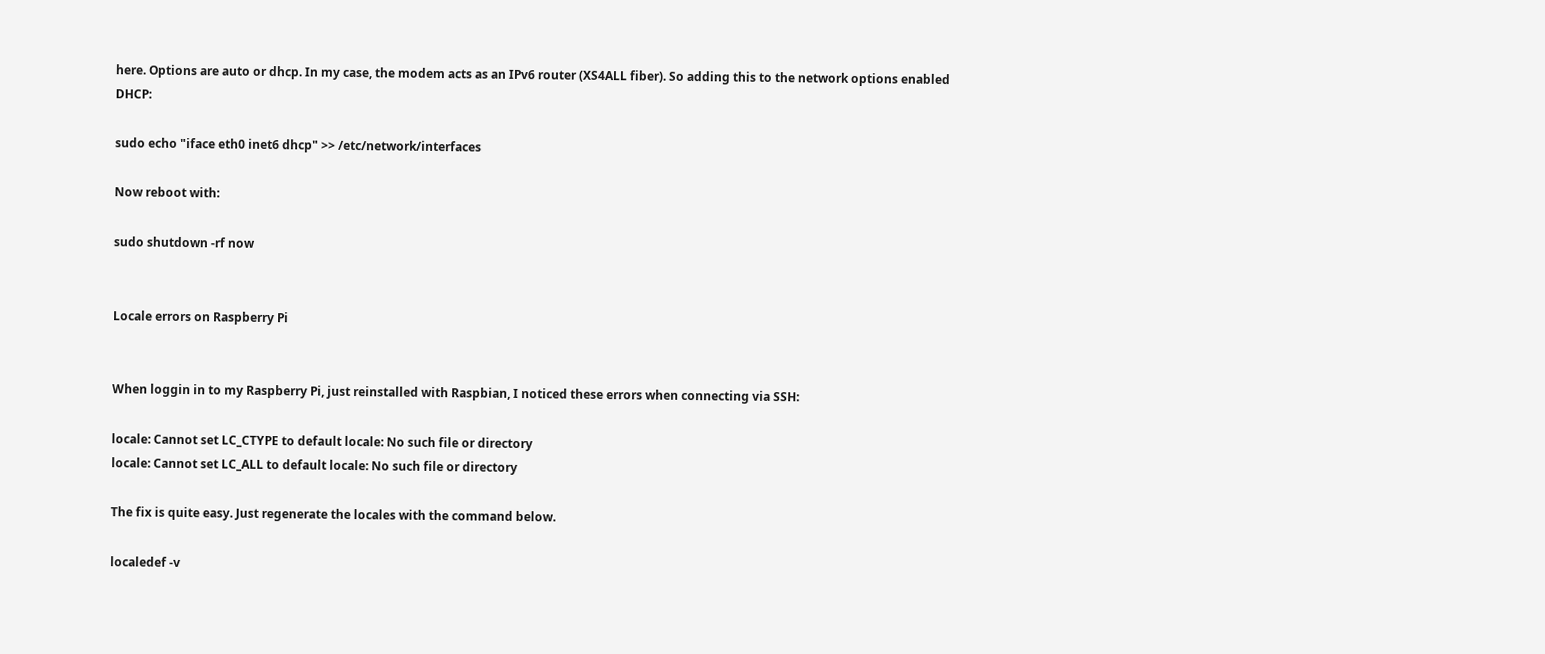here. Options are auto or dhcp. In my case, the modem acts as an IPv6 router (XS4ALL fiber). So adding this to the network options enabled DHCP:

sudo echo "iface eth0 inet6 dhcp" >> /etc/network/interfaces

Now reboot with:

sudo shutdown -rf now


Locale errors on Raspberry Pi


When loggin in to my Raspberry Pi, just reinstalled with Raspbian, I noticed these errors when connecting via SSH:

locale: Cannot set LC_CTYPE to default locale: No such file or directory
locale: Cannot set LC_ALL to default locale: No such file or directory

The fix is quite easy. Just regenerate the locales with the command below.

localedef -v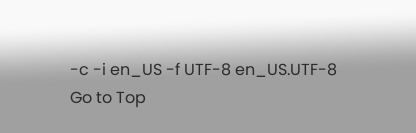-c -i en_US -f UTF-8 en_US.UTF-8
Go to Top